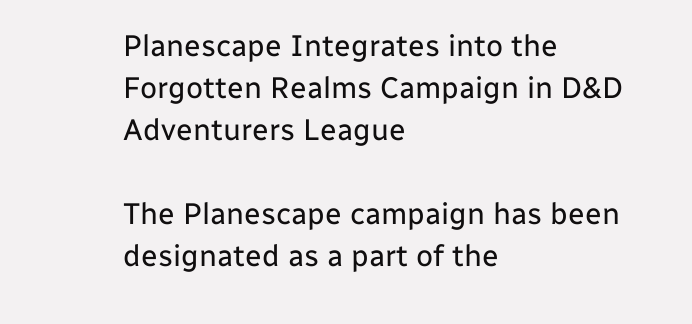Planescape Integrates into the Forgotten Realms Campaign in D&D Adventurers League

The Planescape campaign has been designated as a part of the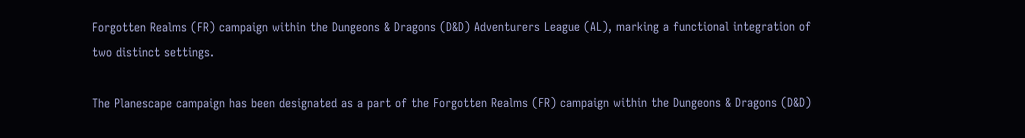Forgotten Realms (FR) campaign within the Dungeons & Dragons (D&D) Adventurers League (AL), marking a functional integration of two distinct settings.

The Planescape campaign has been designated as a part of the Forgotten Realms (FR) campaign within the Dungeons & Dragons (D&D)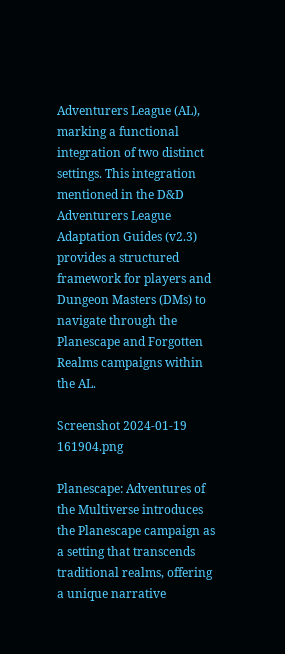Adventurers League (AL), marking a functional integration of two distinct settings. This integration mentioned in the D&D Adventurers League Adaptation Guides (v2.3) provides a structured framework for players and Dungeon Masters (DMs) to navigate through the Planescape and Forgotten Realms campaigns within the AL.

Screenshot 2024-01-19 161904.png

Planescape: Adventures of the Multiverse introduces the Planescape campaign as a setting that transcends traditional realms, offering a unique narrative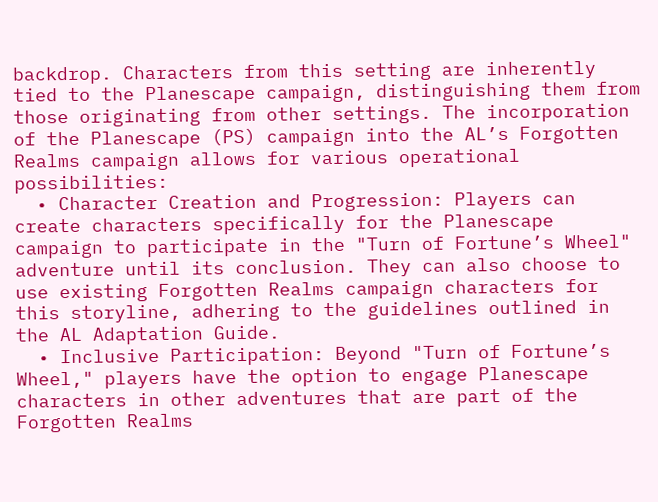backdrop. Characters from this setting are inherently tied to the Planescape campaign, distinguishing them from those originating from other settings. The incorporation of the Planescape (PS) campaign into the AL’s Forgotten Realms campaign allows for various operational possibilities:
  • Character Creation and Progression: Players can create characters specifically for the Planescape campaign to participate in the "Turn of Fortune’s Wheel" adventure until its conclusion. They can also choose to use existing Forgotten Realms campaign characters for this storyline, adhering to the guidelines outlined in the AL Adaptation Guide.
  • Inclusive Participation: Beyond "Turn of Fortune’s Wheel," players have the option to engage Planescape characters in other adventures that are part of the Forgotten Realms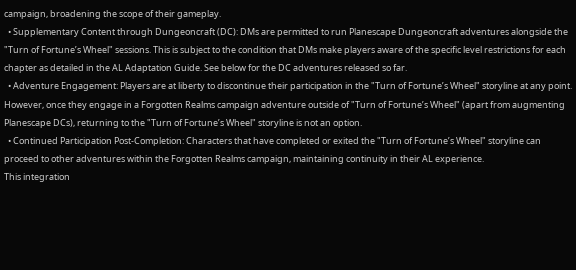campaign, broadening the scope of their gameplay.
  • Supplementary Content through Dungeoncraft (DC): DMs are permitted to run Planescape Dungeoncraft adventures alongside the "Turn of Fortune’s Wheel" sessions. This is subject to the condition that DMs make players aware of the specific level restrictions for each chapter as detailed in the AL Adaptation Guide. See below for the DC adventures released so far.
  • Adventure Engagement: Players are at liberty to discontinue their participation in the "Turn of Fortune’s Wheel" storyline at any point. However, once they engage in a Forgotten Realms campaign adventure outside of "Turn of Fortune’s Wheel" (apart from augmenting Planescape DCs), returning to the "Turn of Fortune’s Wheel" storyline is not an option.
  • Continued Participation Post-Completion: Characters that have completed or exited the "Turn of Fortune’s Wheel" storyline can proceed to other adventures within the Forgotten Realms campaign, maintaining continuity in their AL experience.
This integration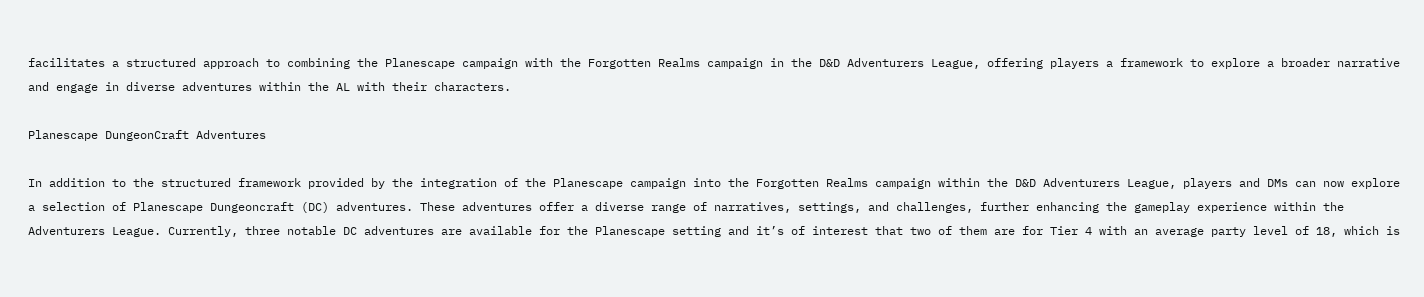facilitates a structured approach to combining the Planescape campaign with the Forgotten Realms campaign in the D&D Adventurers League, offering players a framework to explore a broader narrative and engage in diverse adventures within the AL with their characters.

Planescape DungeonCraft Adventures

In addition to the structured framework provided by the integration of the Planescape campaign into the Forgotten Realms campaign within the D&D Adventurers League, players and DMs can now explore a selection of Planescape Dungeoncraft (DC) adventures. These adventures offer a diverse range of narratives, settings, and challenges, further enhancing the gameplay experience within the Adventurers League. Currently, three notable DC adventures are available for the Planescape setting and it’s of interest that two of them are for Tier 4 with an average party level of 18, which is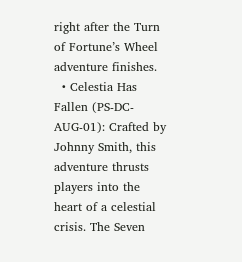right after the Turn of Fortune’s Wheel adventure finishes.
  • Celestia Has Fallen (PS-DC-AUG-01): Crafted by Johnny Smith, this adventure thrusts players into the heart of a celestial crisis. The Seven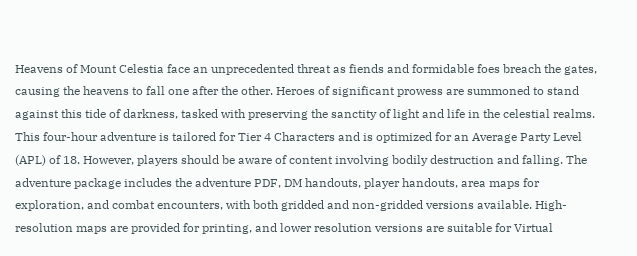Heavens of Mount Celestia face an unprecedented threat as fiends and formidable foes breach the gates, causing the heavens to fall one after the other. Heroes of significant prowess are summoned to stand against this tide of darkness, tasked with preserving the sanctity of light and life in the celestial realms. This four-hour adventure is tailored for Tier 4 Characters and is optimized for an Average Party Level (APL) of 18. However, players should be aware of content involving bodily destruction and falling. The adventure package includes the adventure PDF, DM handouts, player handouts, area maps for exploration, and combat encounters, with both gridded and non-gridded versions available. High-resolution maps are provided for printing, and lower resolution versions are suitable for Virtual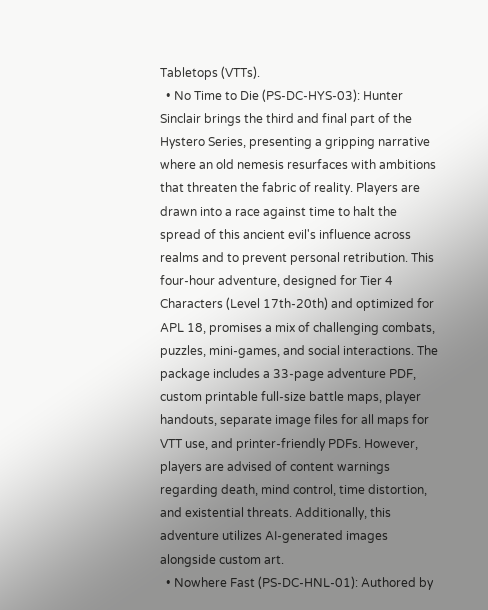Tabletops (VTTs).
  • No Time to Die (PS-DC-HYS-03): Hunter Sinclair brings the third and final part of the Hystero Series, presenting a gripping narrative where an old nemesis resurfaces with ambitions that threaten the fabric of reality. Players are drawn into a race against time to halt the spread of this ancient evil's influence across realms and to prevent personal retribution. This four-hour adventure, designed for Tier 4 Characters (Level 17th-20th) and optimized for APL 18, promises a mix of challenging combats, puzzles, mini-games, and social interactions. The package includes a 33-page adventure PDF, custom printable full-size battle maps, player handouts, separate image files for all maps for VTT use, and printer-friendly PDFs. However, players are advised of content warnings regarding death, mind control, time distortion, and existential threats. Additionally, this adventure utilizes AI-generated images alongside custom art.
  • Nowhere Fast (PS-DC-HNL-01): Authored by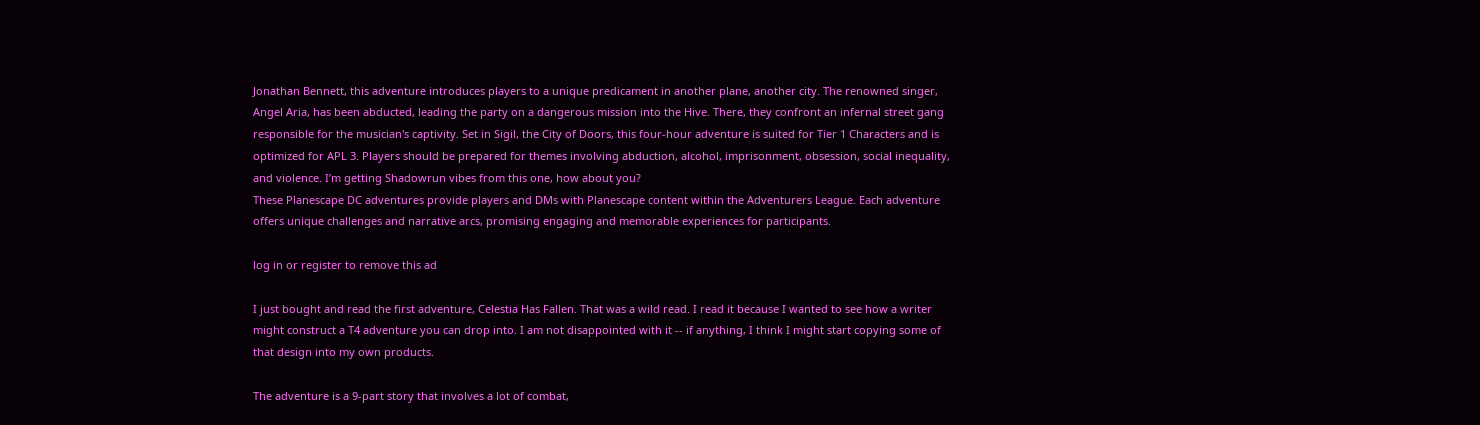Jonathan Bennett, this adventure introduces players to a unique predicament in another plane, another city. The renowned singer, Angel Aria, has been abducted, leading the party on a dangerous mission into the Hive. There, they confront an infernal street gang responsible for the musician's captivity. Set in Sigil, the City of Doors, this four-hour adventure is suited for Tier 1 Characters and is optimized for APL 3. Players should be prepared for themes involving abduction, alcohol, imprisonment, obsession, social inequality, and violence. I’m getting Shadowrun vibes from this one, how about you?
These Planescape DC adventures provide players and DMs with Planescape content within the Adventurers League. Each adventure offers unique challenges and narrative arcs, promising engaging and memorable experiences for participants.

log in or register to remove this ad

I just bought and read the first adventure, Celestia Has Fallen. That was a wild read. I read it because I wanted to see how a writer might construct a T4 adventure you can drop into. I am not disappointed with it -- if anything, I think I might start copying some of that design into my own products.

The adventure is a 9-part story that involves a lot of combat,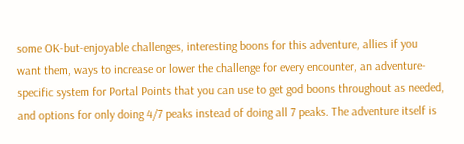some OK-but-enjoyable challenges, interesting boons for this adventure, allies if you want them, ways to increase or lower the challenge for every encounter, an adventure-specific system for Portal Points that you can use to get god boons throughout as needed, and options for only doing 4/7 peaks instead of doing all 7 peaks. The adventure itself is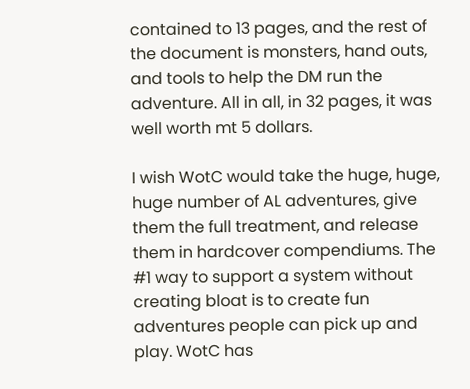contained to 13 pages, and the rest of the document is monsters, hand outs, and tools to help the DM run the adventure. All in all, in 32 pages, it was well worth mt 5 dollars.

I wish WotC would take the huge, huge, huge number of AL adventures, give them the full treatment, and release them in hardcover compendiums. The #1 way to support a system without creating bloat is to create fun adventures people can pick up and play. WotC has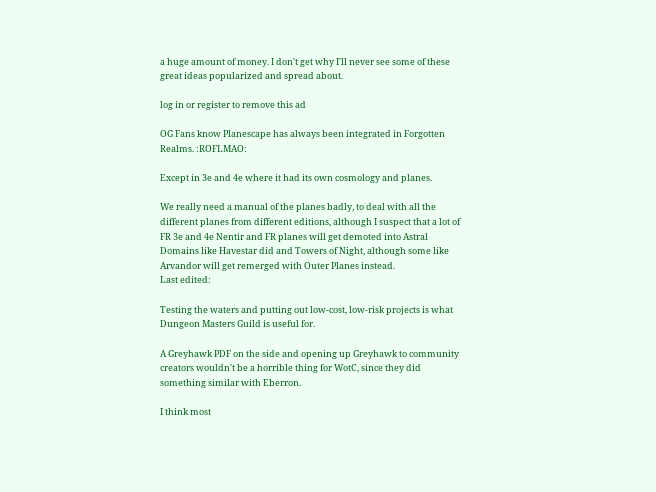a huge amount of money. I don't get why I'll never see some of these great ideas popularized and spread about.

log in or register to remove this ad

OG Fans know Planescape has always been integrated in Forgotten Realms. :ROFLMAO:

Except in 3e and 4e where it had its own cosmology and planes.

We really need a manual of the planes badly, to deal with all the different planes from different editions, although I suspect that a lot of FR 3e and 4e Nentir and FR planes will get demoted into Astral Domains like Havestar did and Towers of Night, although some like Arvandor will get remerged with Outer Planes instead.
Last edited:

Testing the waters and putting out low-cost, low-risk projects is what Dungeon Masters Guild is useful for.

A Greyhawk PDF on the side and opening up Greyhawk to community creators wouldn't be a horrible thing for WotC, since they did something similar with Eberron.

I think most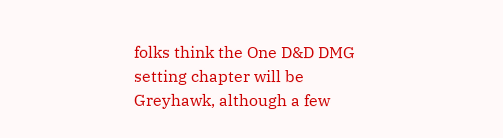folks think the One D&D DMG setting chapter will be Greyhawk, although a few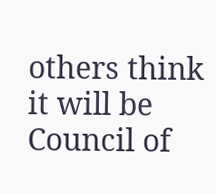others think it will be Council of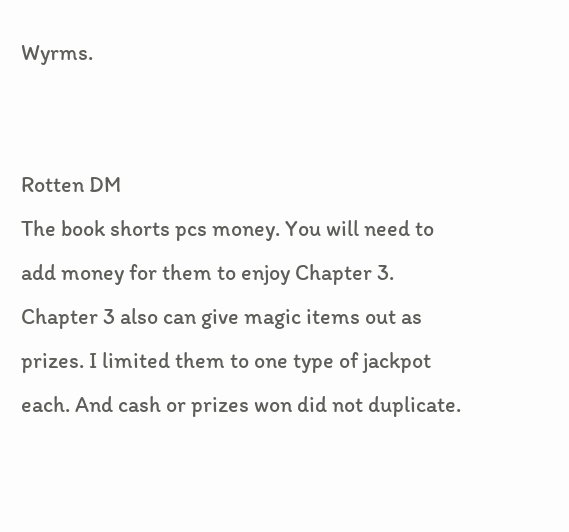Wyrms.


Rotten DM
The book shorts pcs money. You will need to add money for them to enjoy Chapter 3. Chapter 3 also can give magic items out as prizes. I limited them to one type of jackpot each. And cash or prizes won did not duplicate.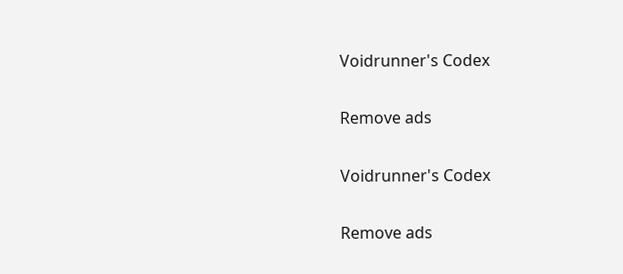Voidrunner's Codex

Remove ads

Voidrunner's Codex

Remove ads